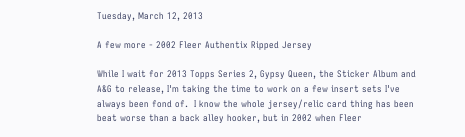Tuesday, March 12, 2013

A few more - 2002 Fleer Authentix Ripped Jersey

While I wait for 2013 Topps Series 2, Gypsy Queen, the Sticker Album and A&G to release, I'm taking the time to work on a few insert sets I've always been fond of.  I know the whole jersey/relic card thing has been beat worse than a back alley hooker, but in 2002 when Fleer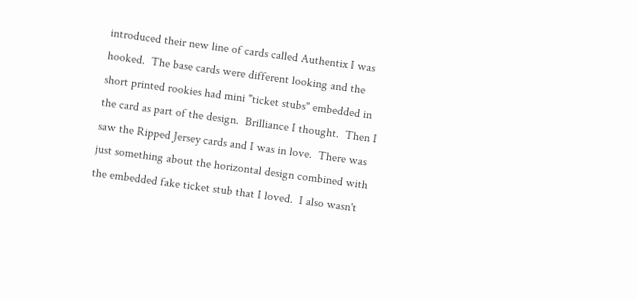introduced their new line of cards called Authentix I was hooked.  The base cards were different looking and the short printed rookies had mini "ticket stubs" embedded in the card as part of the design.  Brilliance I thought.  Then I saw the Ripped Jersey cards and I was in love.  There was just something about the horizontal design combined with the embedded fake ticket stub that I loved.  I also wasn't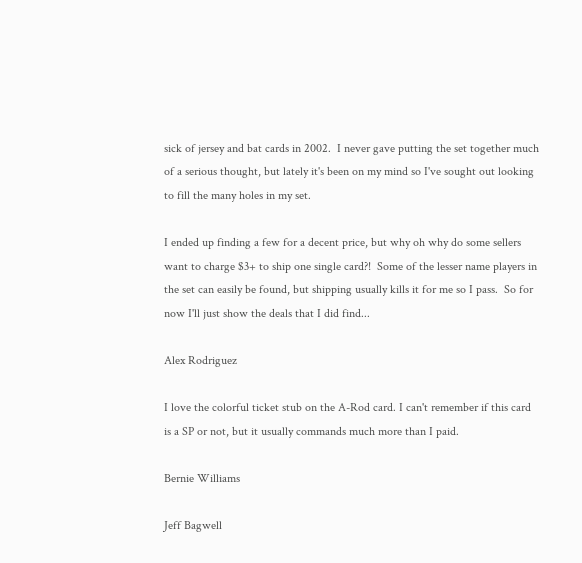sick of jersey and bat cards in 2002.  I never gave putting the set together much of a serious thought, but lately it's been on my mind so I've sought out looking to fill the many holes in my set.

I ended up finding a few for a decent price, but why oh why do some sellers want to charge $3+ to ship one single card?!  Some of the lesser name players in the set can easily be found, but shipping usually kills it for me so I pass.  So for now I'll just show the deals that I did find...

Alex Rodriguez

I love the colorful ticket stub on the A-Rod card. I can't remember if this card is a SP or not, but it usually commands much more than I paid.

Bernie Williams

Jeff Bagwell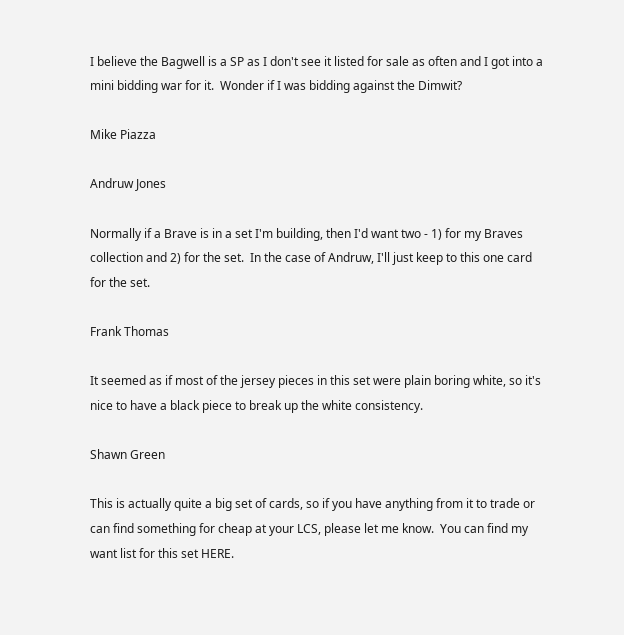I believe the Bagwell is a SP as I don't see it listed for sale as often and I got into a mini bidding war for it.  Wonder if I was bidding against the Dimwit?

Mike Piazza

Andruw Jones

Normally if a Brave is in a set I'm building, then I'd want two - 1) for my Braves collection and 2) for the set.  In the case of Andruw, I'll just keep to this one card for the set.

Frank Thomas

It seemed as if most of the jersey pieces in this set were plain boring white, so it's nice to have a black piece to break up the white consistency.

Shawn Green

This is actually quite a big set of cards, so if you have anything from it to trade or can find something for cheap at your LCS, please let me know.  You can find my want list for this set HERE.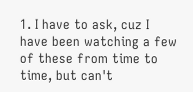1. I have to ask, cuz I have been watching a few of these from time to time, but can't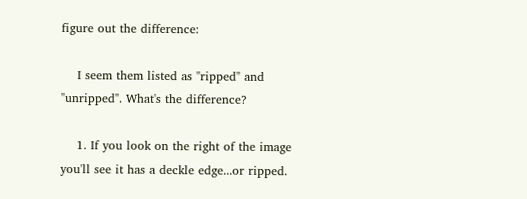figure out the difference:

    I seem them listed as "ripped" and "unripped". What's the difference?

    1. If you look on the right of the image you'll see it has a deckle edge...or ripped.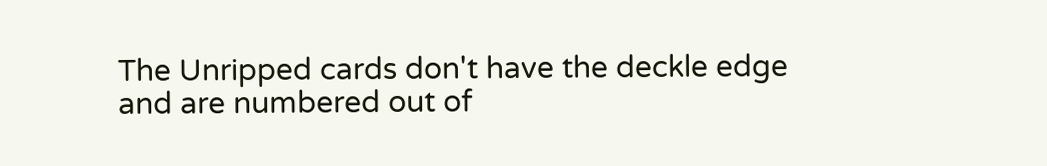The Unripped cards don't have the deckle edge and are numbered out of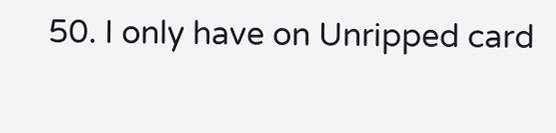50. I only have on Unripped card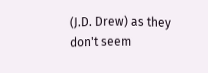(J.D. Drew) as they don't seem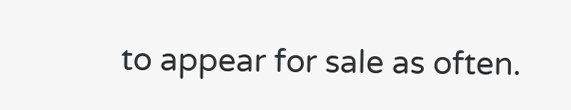to appear for sale as often.